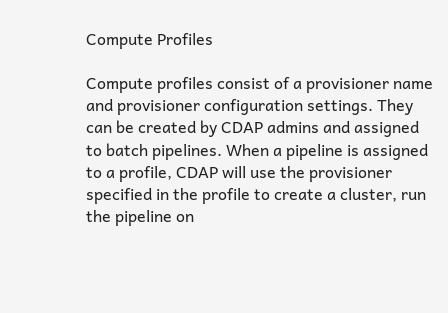Compute Profiles

Compute profiles consist of a provisioner name and provisioner configuration settings. They can be created by CDAP admins and assigned to batch pipelines. When a pipeline is assigned to a profile, CDAP will use the provisioner specified in the profile to create a cluster, run the pipeline on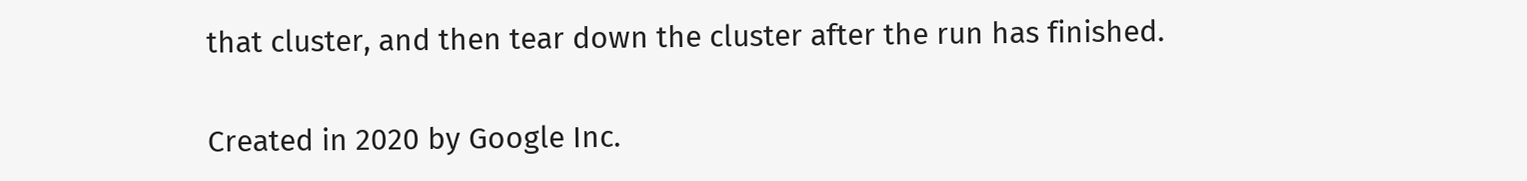that cluster, and then tear down the cluster after the run has finished.


Created in 2020 by Google Inc.